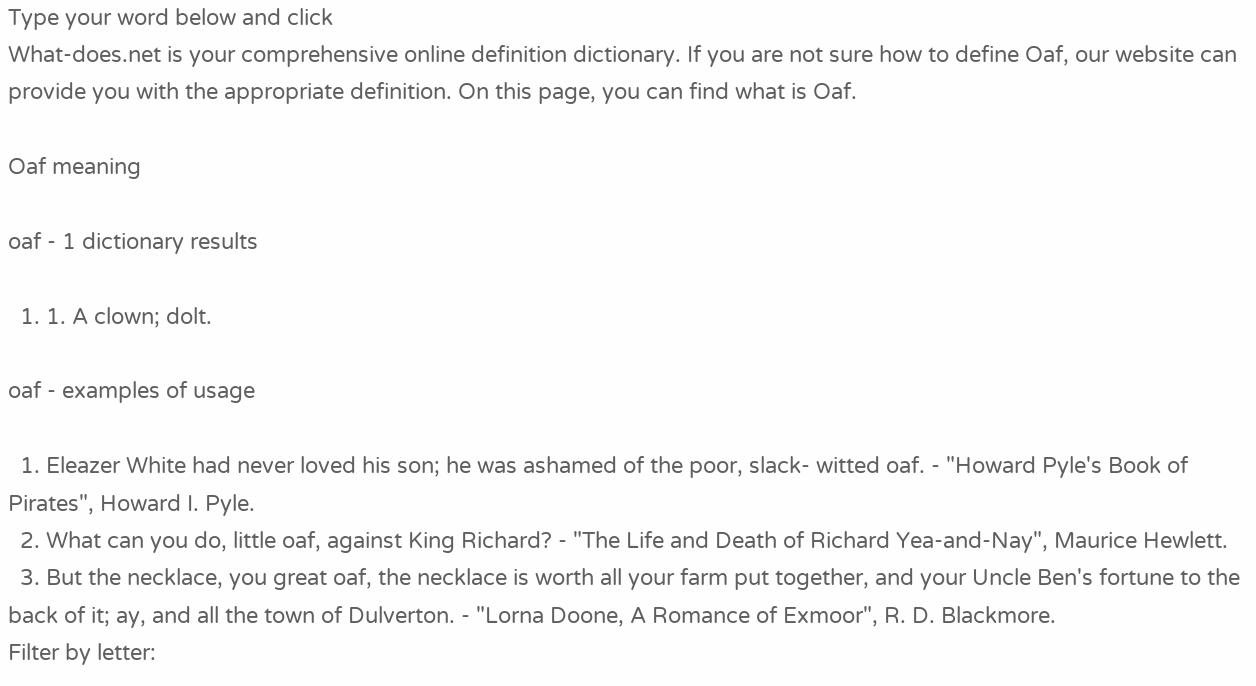Type your word below and click
What-does.net is your comprehensive online definition dictionary. If you are not sure how to define Oaf, our website can provide you with the appropriate definition. On this page, you can find what is Oaf.

Oaf meaning

oaf - 1 dictionary results

  1. 1. A clown; dolt.

oaf - examples of usage

  1. Eleazer White had never loved his son; he was ashamed of the poor, slack- witted oaf. - "Howard Pyle's Book of Pirates", Howard I. Pyle.
  2. What can you do, little oaf, against King Richard? - "The Life and Death of Richard Yea-and-Nay", Maurice Hewlett.
  3. But the necklace, you great oaf, the necklace is worth all your farm put together, and your Uncle Ben's fortune to the back of it; ay, and all the town of Dulverton. - "Lorna Doone, A Romance of Exmoor", R. D. Blackmore.
Filter by letter: